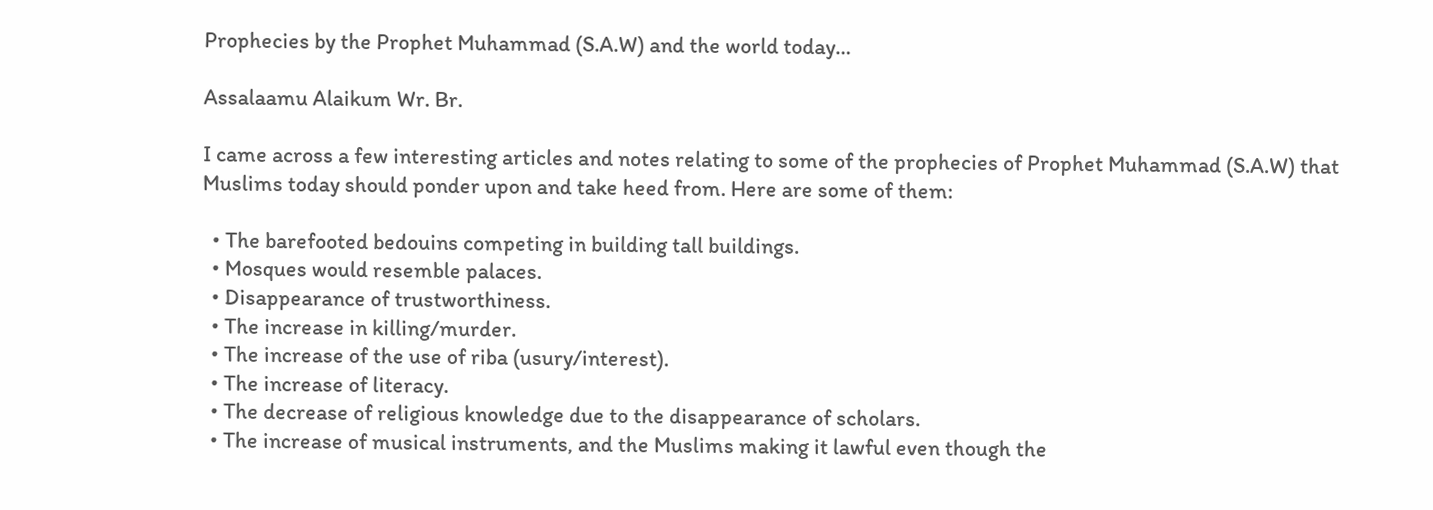Prophecies by the Prophet Muhammad (S.A.W) and the world today…

Assalaamu Alaikum Wr. Br.

I came across a few interesting articles and notes relating to some of the prophecies of Prophet Muhammad (S.A.W) that Muslims today should ponder upon and take heed from. Here are some of them:

  • The barefooted bedouins competing in building tall buildings.
  • Mosques would resemble palaces.
  • Disappearance of trustworthiness.
  • The increase in killing/murder.
  • The increase of the use of riba (usury/interest).
  • The increase of literacy.
  • The decrease of religious knowledge due to the disappearance of scholars.
  • The increase of musical instruments, and the Muslims making it lawful even though the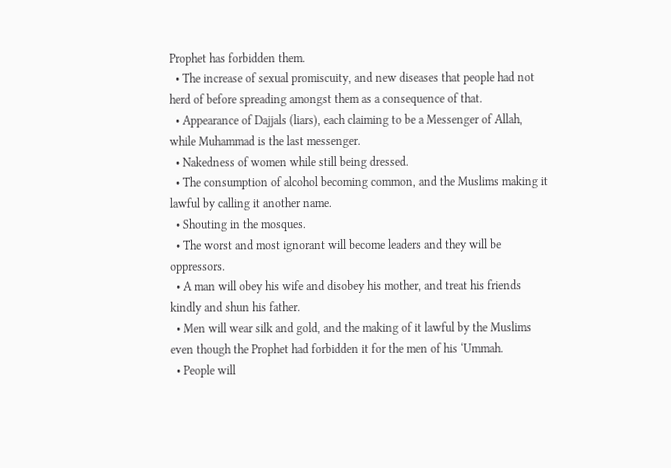Prophet has forbidden them.
  • The increase of sexual promiscuity, and new diseases that people had not herd of before spreading amongst them as a consequence of that.
  • Appearance of Dajjals (liars), each claiming to be a Messenger of Allah, while Muhammad is the last messenger.
  • Nakedness of women while still being dressed.
  • The consumption of alcohol becoming common, and the Muslims making it lawful by calling it another name.
  • Shouting in the mosques.
  • The worst and most ignorant will become leaders and they will be oppressors.
  • A man will obey his wife and disobey his mother, and treat his friends kindly and shun his father.
  • Men will wear silk and gold, and the making of it lawful by the Muslims even though the Prophet had forbidden it for the men of his ‘Ummah.
  • People will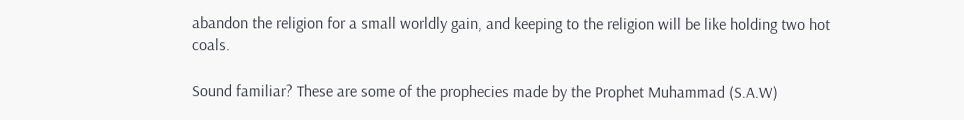abandon the religion for a small worldly gain, and keeping to the religion will be like holding two hot coals.

Sound familiar? These are some of the prophecies made by the Prophet Muhammad (S.A.W)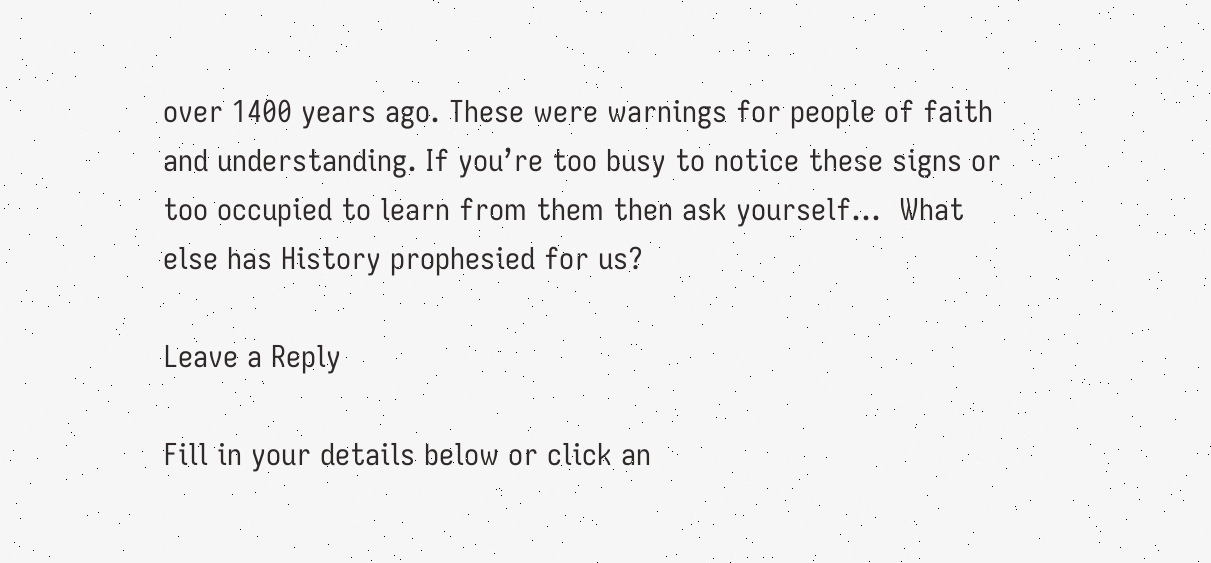over 1400 years ago. These were warnings for people of faith and understanding. If you’re too busy to notice these signs or too occupied to learn from them then ask yourself…  What else has History prophesied for us?

Leave a Reply

Fill in your details below or click an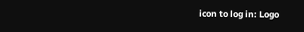icon to log in: Logo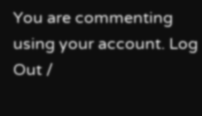You are commenting using your account. Log Out /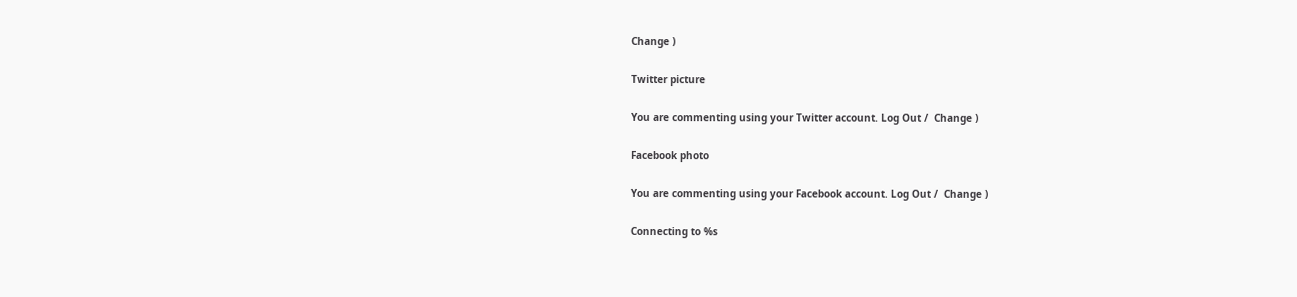Change )

Twitter picture

You are commenting using your Twitter account. Log Out /  Change )

Facebook photo

You are commenting using your Facebook account. Log Out /  Change )

Connecting to %s